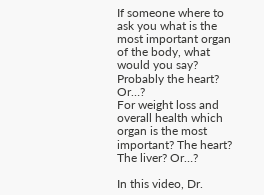If someone where to ask you what is the most important organ of the body, what would you say? Probably the heart? Or…?
For weight loss and overall health which organ is the most important? The heart? The liver? Or…?

In this video, Dr.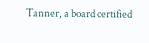Tanner, a board certified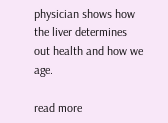physician shows how the liver determines out health and how we age.

read more